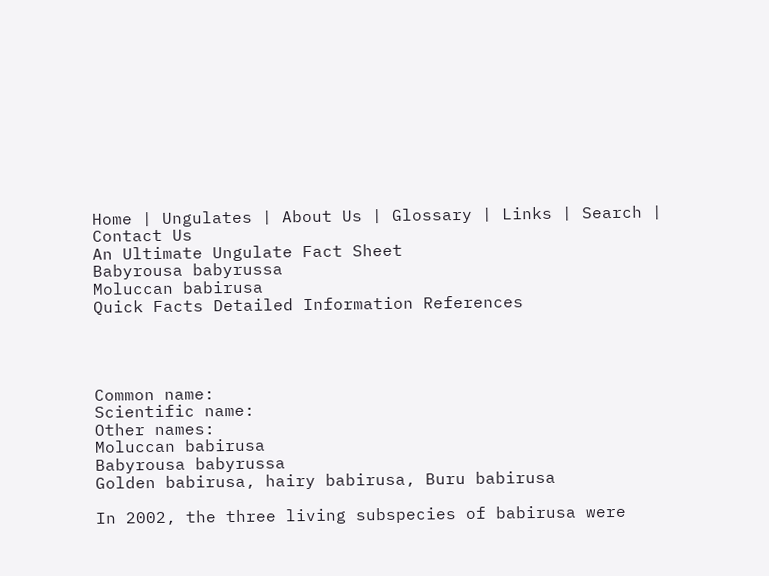Home | Ungulates | About Us | Glossary | Links | Search | Contact Us
An Ultimate Ungulate Fact Sheet
Babyrousa babyrussa
Moluccan babirusa
Quick Facts Detailed Information References




Common name:
Scientific name:
Other names:
Moluccan babirusa
Babyrousa babyrussa
Golden babirusa, hairy babirusa, Buru babirusa

In 2002, the three living subspecies of babirusa were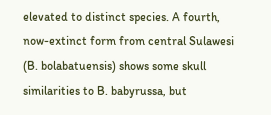elevated to distinct species. A fourth, now-extinct form from central Sulawesi (B. bolabatuensis) shows some skull similarities to B. babyrussa, but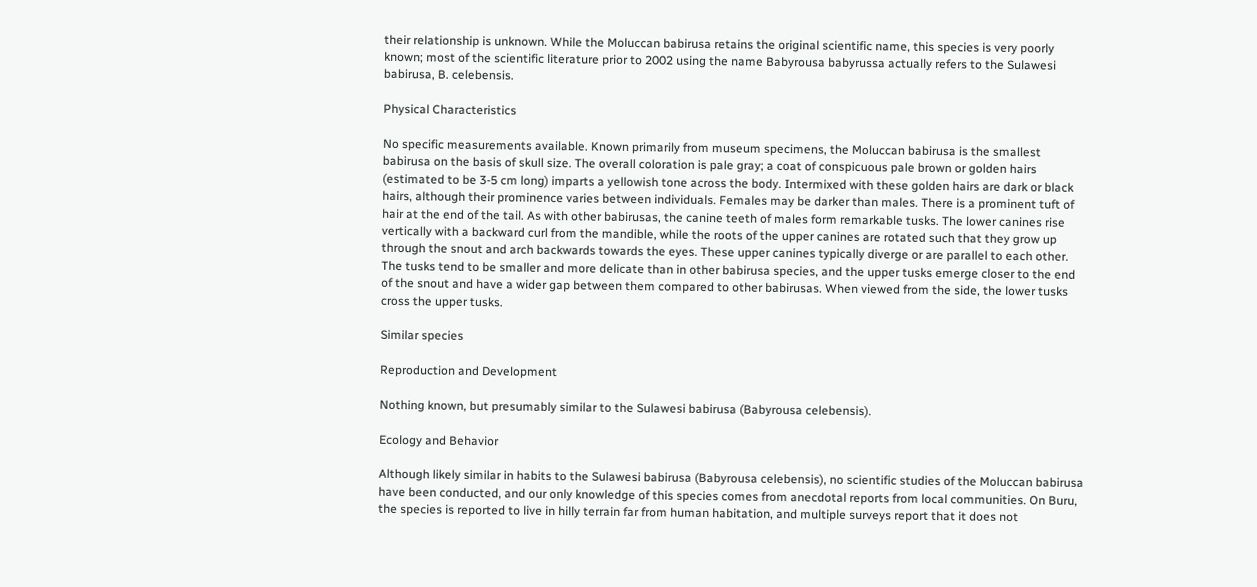their relationship is unknown. While the Moluccan babirusa retains the original scientific name, this species is very poorly known; most of the scientific literature prior to 2002 using the name Babyrousa babyrussa actually refers to the Sulawesi babirusa, B. celebensis.

Physical Characteristics

No specific measurements available. Known primarily from museum specimens, the Moluccan babirusa is the smallest babirusa on the basis of skull size. The overall coloration is pale gray; a coat of conspicuous pale brown or golden hairs (estimated to be 3-5 cm long) imparts a yellowish tone across the body. Intermixed with these golden hairs are dark or black hairs, although their prominence varies between individuals. Females may be darker than males. There is a prominent tuft of hair at the end of the tail. As with other babirusas, the canine teeth of males form remarkable tusks. The lower canines rise vertically with a backward curl from the mandible, while the roots of the upper canines are rotated such that they grow up through the snout and arch backwards towards the eyes. These upper canines typically diverge or are parallel to each other. The tusks tend to be smaller and more delicate than in other babirusa species, and the upper tusks emerge closer to the end of the snout and have a wider gap between them compared to other babirusas. When viewed from the side, the lower tusks cross the upper tusks.

Similar species

Reproduction and Development

Nothing known, but presumably similar to the Sulawesi babirusa (Babyrousa celebensis).

Ecology and Behavior

Although likely similar in habits to the Sulawesi babirusa (Babyrousa celebensis), no scientific studies of the Moluccan babirusa have been conducted, and our only knowledge of this species comes from anecdotal reports from local communities. On Buru, the species is reported to live in hilly terrain far from human habitation, and multiple surveys report that it does not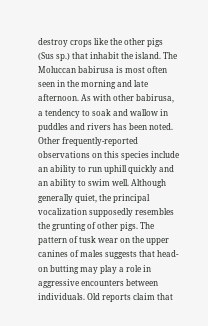destroy crops like the other pigs (Sus sp.) that inhabit the island. The Moluccan babirusa is most often seen in the morning and late afternoon. As with other babirusa, a tendency to soak and wallow in puddles and rivers has been noted. Other frequently-reported observations on this species include an ability to run uphill quickly and an ability to swim well. Although generally quiet, the principal vocalization supposedly resembles the grunting of other pigs. The pattern of tusk wear on the upper canines of males suggests that head-on butting may play a role in aggressive encounters between individuals. Old reports claim that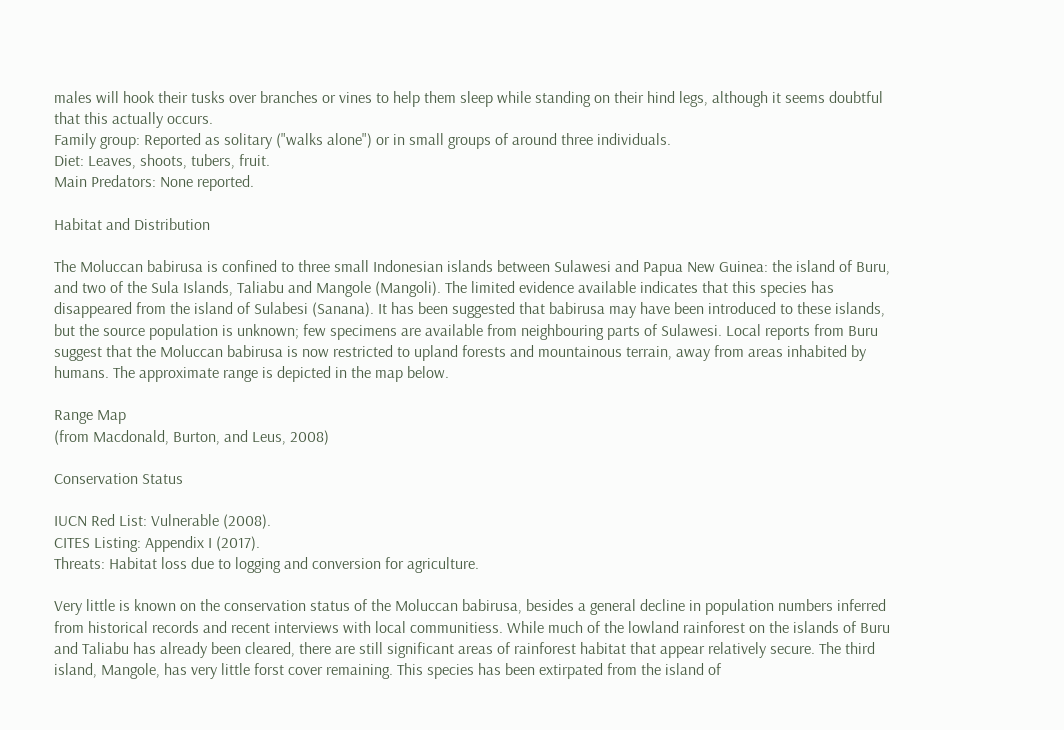males will hook their tusks over branches or vines to help them sleep while standing on their hind legs, although it seems doubtful that this actually occurs.
Family group: Reported as solitary ("walks alone") or in small groups of around three individuals.
Diet: Leaves, shoots, tubers, fruit.
Main Predators: None reported.

Habitat and Distribution

The Moluccan babirusa is confined to three small Indonesian islands between Sulawesi and Papua New Guinea: the island of Buru, and two of the Sula Islands, Taliabu and Mangole (Mangoli). The limited evidence available indicates that this species has disappeared from the island of Sulabesi (Sanana). It has been suggested that babirusa may have been introduced to these islands, but the source population is unknown; few specimens are available from neighbouring parts of Sulawesi. Local reports from Buru suggest that the Moluccan babirusa is now restricted to upland forests and mountainous terrain, away from areas inhabited by humans. The approximate range is depicted in the map below.

Range Map
(from Macdonald, Burton, and Leus, 2008)

Conservation Status

IUCN Red List: Vulnerable (2008).
CITES Listing: Appendix I (2017).
Threats: Habitat loss due to logging and conversion for agriculture.

Very little is known on the conservation status of the Moluccan babirusa, besides a general decline in population numbers inferred from historical records and recent interviews with local communitiess. While much of the lowland rainforest on the islands of Buru and Taliabu has already been cleared, there are still significant areas of rainforest habitat that appear relatively secure. The third island, Mangole, has very little forst cover remaining. This species has been extirpated from the island of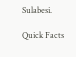Sulabesi.

Quick Facts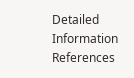Detailed Information References